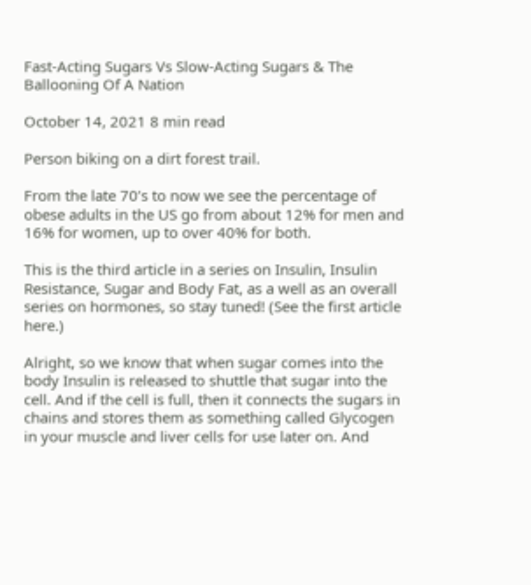Fast-Acting Sugars Vs Slow-Acting Sugars & The Ballooning Of A Nation

October 14, 2021 8 min read

Person biking on a dirt forest trail.

From the late 70’s to now we see the percentage of obese adults in the US go from about 12% for men and 16% for women, up to over 40% for both.

This is the third article in a series on Insulin, Insulin Resistance, Sugar and Body Fat, as a well as an overall series on hormones, so stay tuned! (See the first article here.)

Alright, so we know that when sugar comes into the body Insulin is released to shuttle that sugar into the cell. And if the cell is full, then it connects the sugars in chains and stores them as something called Glycogen in your muscle and liver cells for use later on. And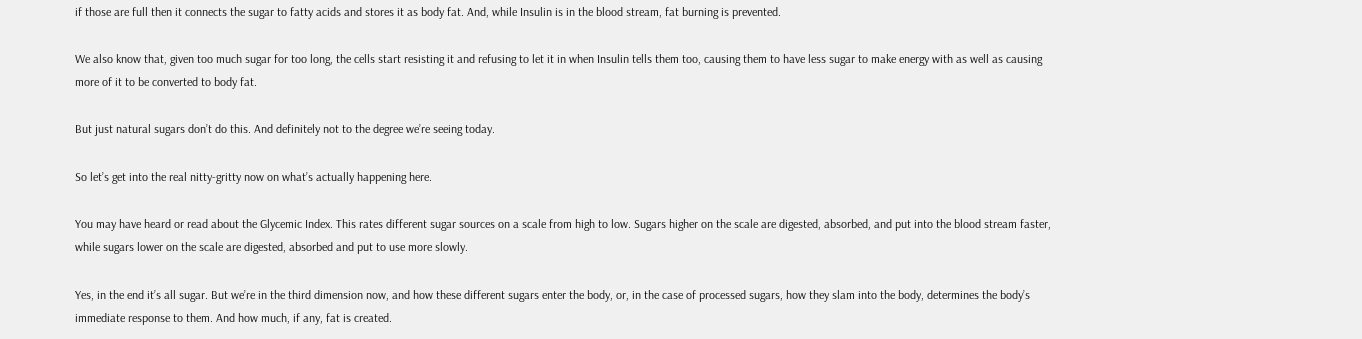if those are full then it connects the sugar to fatty acids and stores it as body fat. And, while Insulin is in the blood stream, fat burning is prevented.

We also know that, given too much sugar for too long, the cells start resisting it and refusing to let it in when Insulin tells them too, causing them to have less sugar to make energy with as well as causing more of it to be converted to body fat.

But just natural sugars don’t do this. And definitely not to the degree we’re seeing today.

So let’s get into the real nitty-gritty now on what’s actually happening here.

You may have heard or read about the Glycemic Index. This rates different sugar sources on a scale from high to low. Sugars higher on the scale are digested, absorbed, and put into the blood stream faster, while sugars lower on the scale are digested, absorbed and put to use more slowly.

Yes, in the end it’s all sugar. But we’re in the third dimension now, and how these different sugars enter the body, or, in the case of processed sugars, how they slam into the body, determines the body’s immediate response to them. And how much, if any, fat is created.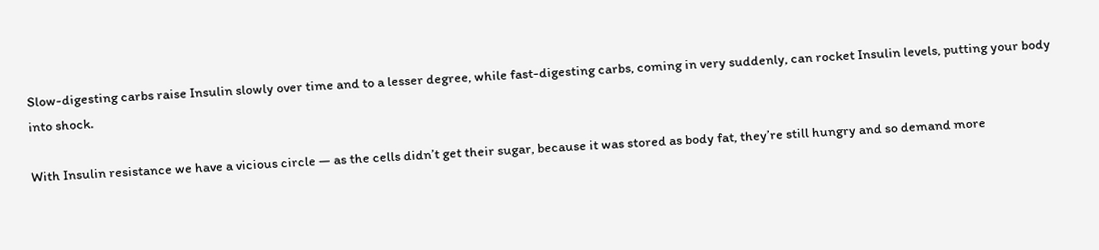Slow-digesting carbs raise Insulin slowly over time and to a lesser degree, while fast-digesting carbs, coming in very suddenly, can rocket Insulin levels, putting your body into shock.

With Insulin resistance we have a vicious circle — as the cells didn’t get their sugar, because it was stored as body fat, they’re still hungry and so demand more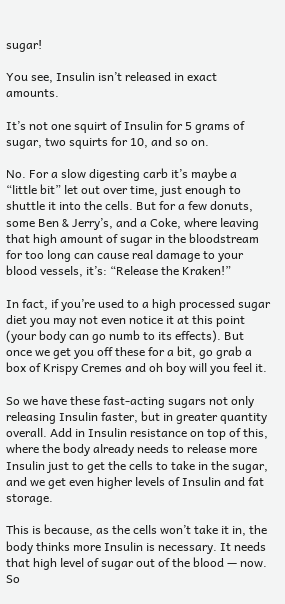sugar!

You see, Insulin isn’t released in exact amounts.

It’s not one squirt of Insulin for 5 grams of sugar, two squirts for 10, and so on.

No. For a slow digesting carb it’s maybe a “little bit” let out over time, just enough to shuttle it into the cells. But for a few donuts, some Ben & Jerry’s, and a Coke, where leaving that high amount of sugar in the bloodstream for too long can cause real damage to your blood vessels, it’s: “Release the Kraken!”

In fact, if you’re used to a high processed sugar diet you may not even notice it at this point (your body can go numb to its effects). But once we get you off these for a bit, go grab a box of Krispy Cremes and oh boy will you feel it.

So we have these fast-acting sugars not only releasing Insulin faster, but in greater quantity overall. Add in Insulin resistance on top of this, where the body already needs to release more Insulin just to get the cells to take in the sugar, and we get even higher levels of Insulin and fat storage.

This is because, as the cells won’t take it in, the body thinks more Insulin is necessary. It needs that high level of sugar out of the blood — now. So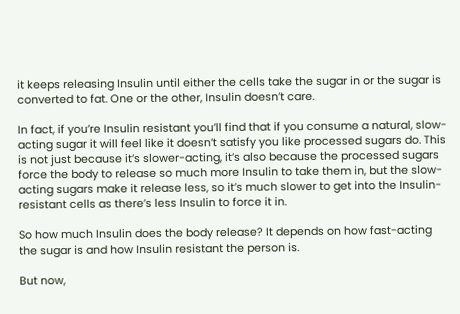it keeps releasing Insulin until either the cells take the sugar in or the sugar is converted to fat. One or the other, Insulin doesn’t care.

In fact, if you’re Insulin resistant you’ll find that if you consume a natural, slow-acting sugar it will feel like it doesn’t satisfy you like processed sugars do. This is not just because it’s slower-acting, it’s also because the processed sugars force the body to release so much more Insulin to take them in, but the slow-acting sugars make it release less, so it’s much slower to get into the Insulin-resistant cells as there’s less Insulin to force it in.

So how much Insulin does the body release? It depends on how fast-acting the sugar is and how Insulin resistant the person is.

But now,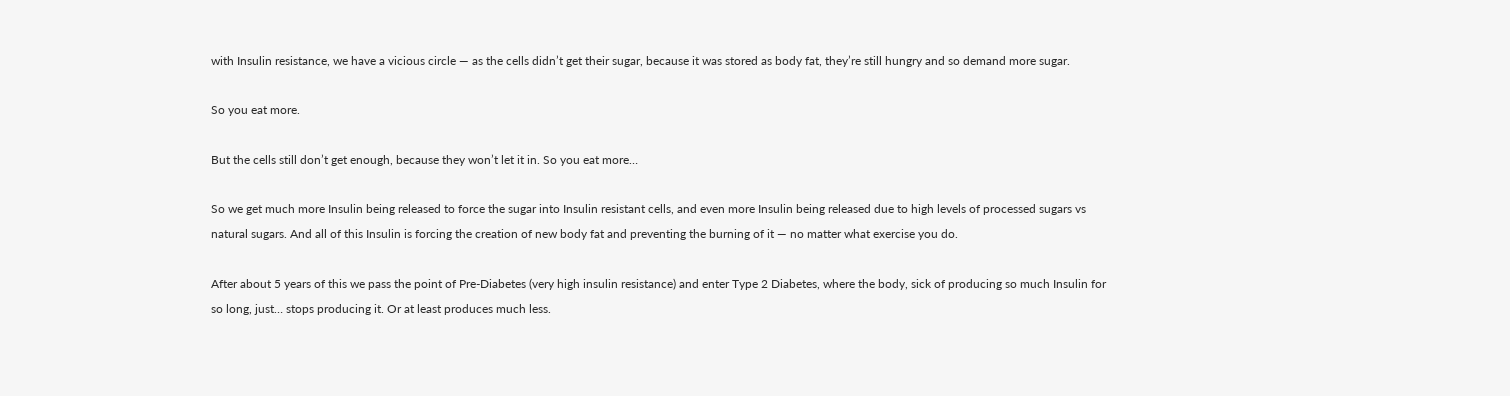with Insulin resistance, we have a vicious circle — as the cells didn’t get their sugar, because it was stored as body fat, they’re still hungry and so demand more sugar.

So you eat more.

But the cells still don’t get enough, because they won’t let it in. So you eat more…

So we get much more Insulin being released to force the sugar into Insulin resistant cells, and even more Insulin being released due to high levels of processed sugars vs natural sugars. And all of this Insulin is forcing the creation of new body fat and preventing the burning of it — no matter what exercise you do.

After about 5 years of this we pass the point of Pre-Diabetes (very high insulin resistance) and enter Type 2 Diabetes, where the body, sick of producing so much Insulin for so long, just… stops producing it. Or at least produces much less.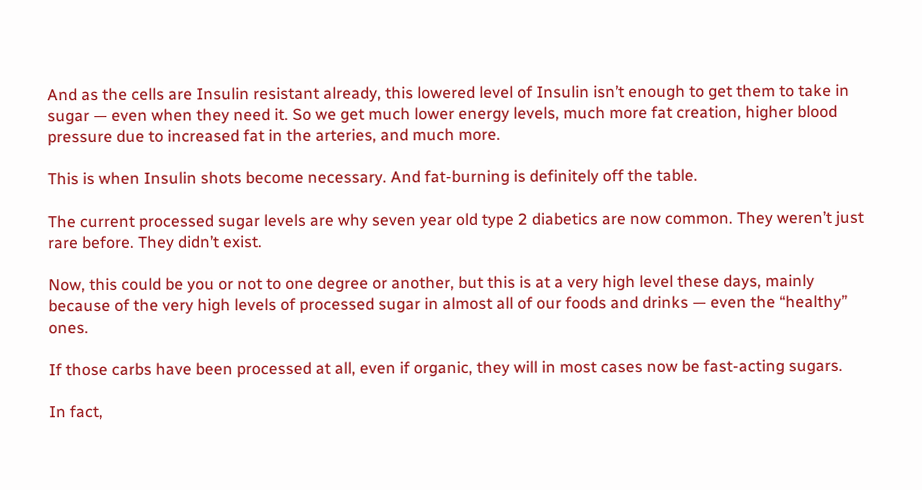And as the cells are Insulin resistant already, this lowered level of Insulin isn’t enough to get them to take in sugar — even when they need it. So we get much lower energy levels, much more fat creation, higher blood pressure due to increased fat in the arteries, and much more.

This is when Insulin shots become necessary. And fat-burning is definitely off the table.

The current processed sugar levels are why seven year old type 2 diabetics are now common. They weren’t just rare before. They didn’t exist.

Now, this could be you or not to one degree or another, but this is at a very high level these days, mainly because of the very high levels of processed sugar in almost all of our foods and drinks — even the “healthy” ones.

If those carbs have been processed at all, even if organic, they will in most cases now be fast-acting sugars.

In fact,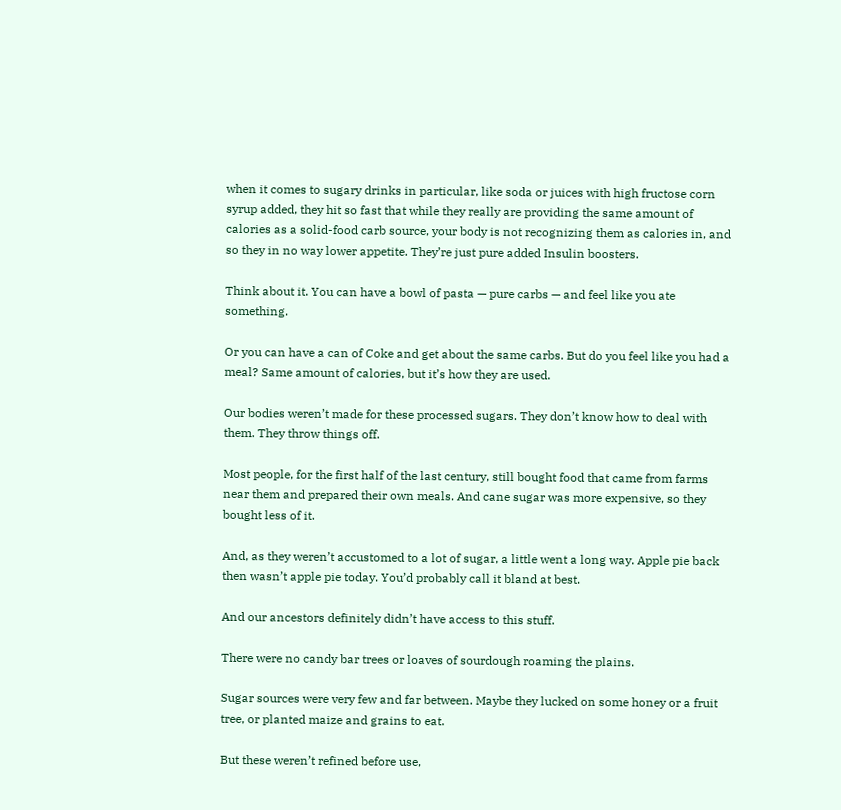when it comes to sugary drinks in particular, like soda or juices with high fructose corn syrup added, they hit so fast that while they really are providing the same amount of calories as a solid-food carb source, your body is not recognizing them as calories in, and so they in no way lower appetite. They’re just pure added Insulin boosters.

Think about it. You can have a bowl of pasta — pure carbs — and feel like you ate something.

Or you can have a can of Coke and get about the same carbs. But do you feel like you had a meal? Same amount of calories, but it’s how they are used.

Our bodies weren’t made for these processed sugars. They don’t know how to deal with them. They throw things off.

Most people, for the first half of the last century, still bought food that came from farms near them and prepared their own meals. And cane sugar was more expensive, so they bought less of it.

And, as they weren’t accustomed to a lot of sugar, a little went a long way. Apple pie back then wasn’t apple pie today. You’d probably call it bland at best.

And our ancestors definitely didn’t have access to this stuff.

There were no candy bar trees or loaves of sourdough roaming the plains.

Sugar sources were very few and far between. Maybe they lucked on some honey or a fruit tree, or planted maize and grains to eat.

But these weren’t refined before use,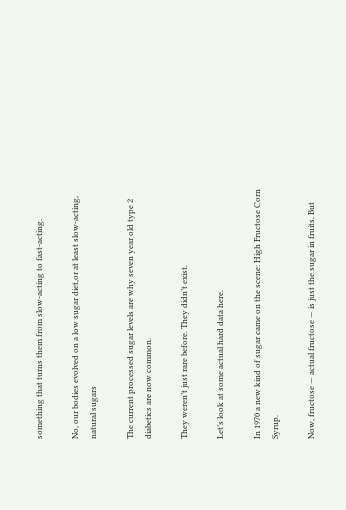something that turns them from slow-acting to fast-acting.

No, our bodies evolved on a low sugar diet,or at least slow-acting, natural sugars

The current processed sugar levels are why seven year old type 2 diabetics are now common.

They weren’t just rare before. They didn’t exist.

Let’s look at some actual hard data here.

In 1970 a new kind of sugar came on the scene: High Fructose Corn Syrup.

Now, fructose — actual fructose — is just the sugar in fruits. But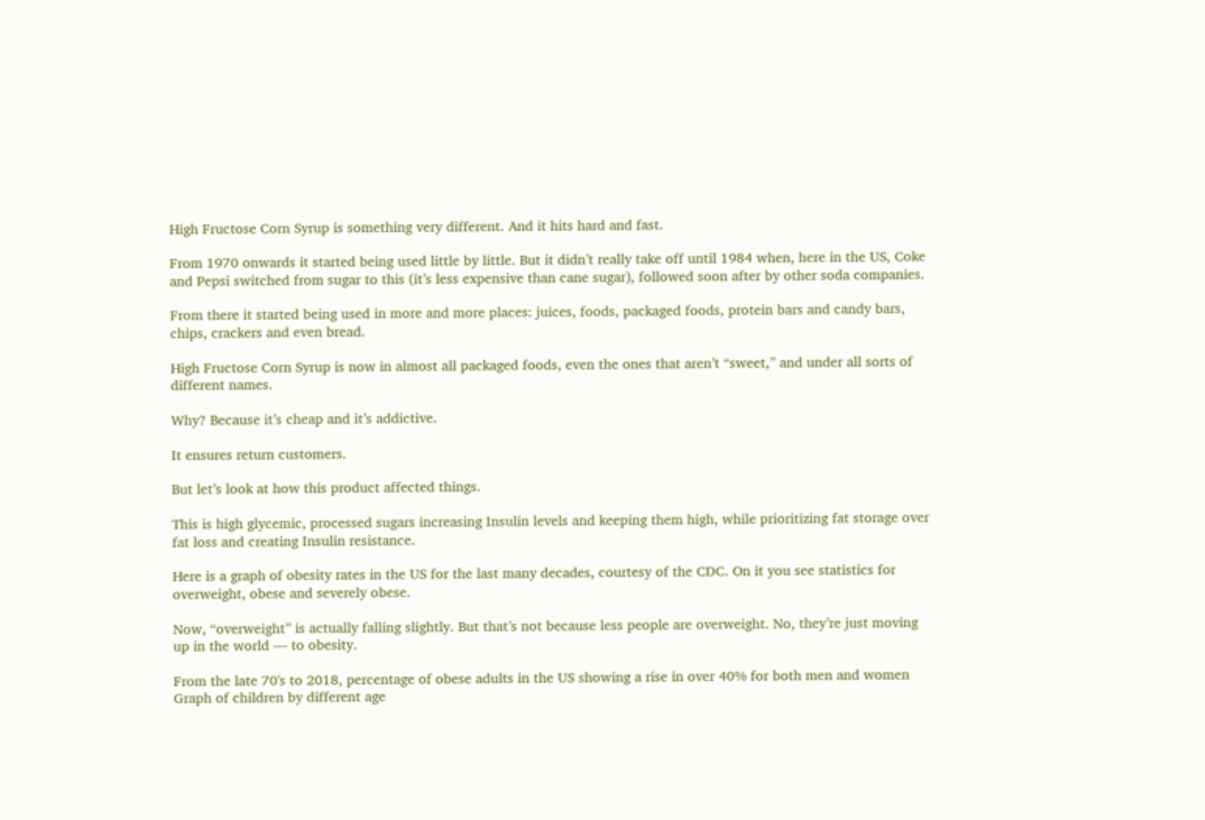High Fructose Corn Syrup is something very different. And it hits hard and fast.

From 1970 onwards it started being used little by little. But it didn’t really take off until 1984 when, here in the US, Coke and Pepsi switched from sugar to this (it’s less expensive than cane sugar), followed soon after by other soda companies.

From there it started being used in more and more places: juices, foods, packaged foods, protein bars and candy bars, chips, crackers and even bread.

High Fructose Corn Syrup is now in almost all packaged foods, even the ones that aren’t “sweet,” and under all sorts of different names.

Why? Because it’s cheap and it’s addictive.

It ensures return customers.

But let’s look at how this product affected things.

This is high glycemic, processed sugars increasing Insulin levels and keeping them high, while prioritizing fat storage over fat loss and creating Insulin resistance.

Here is a graph of obesity rates in the US for the last many decades, courtesy of the CDC. On it you see statistics for overweight, obese and severely obese.

Now, “overweight” is actually falling slightly. But that’s not because less people are overweight. No, they’re just moving up in the world — to obesity.

From the late 70's to 2018, percentage of obese adults in the US showing a rise in over 40% for both men and women
Graph of children by different age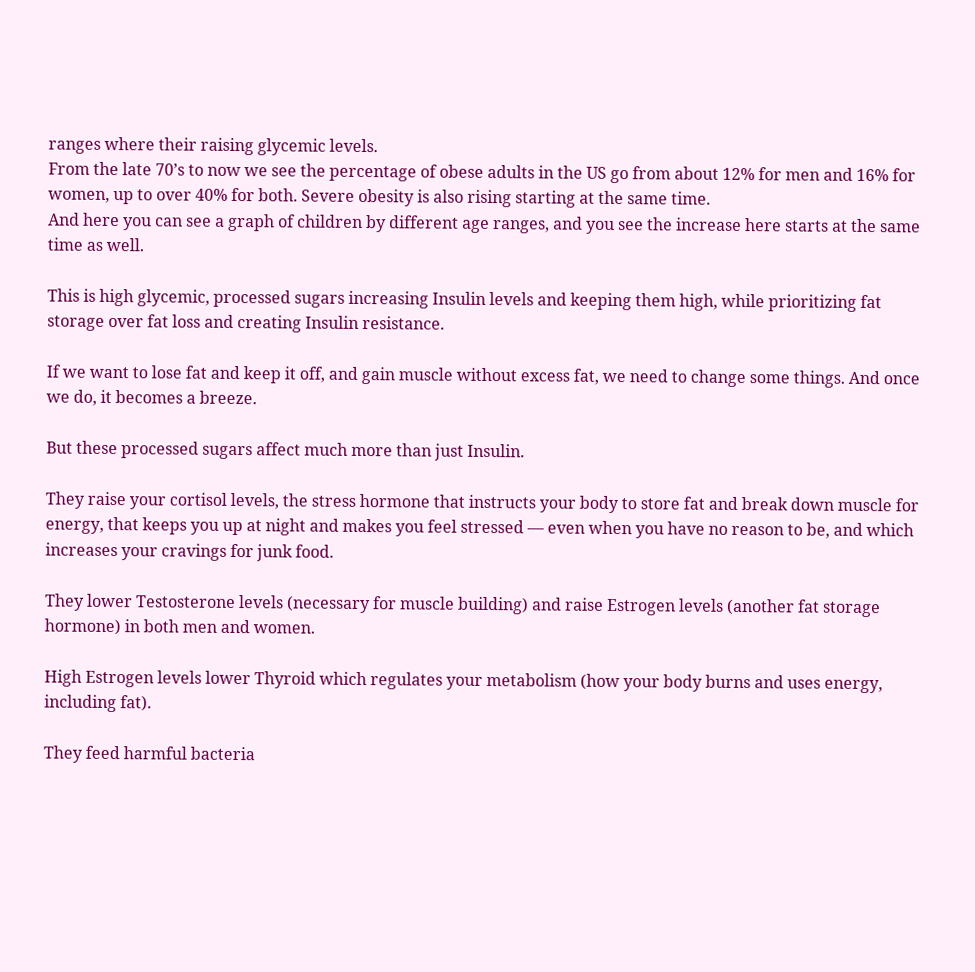ranges where their raising glycemic levels.
From the late 70’s to now we see the percentage of obese adults in the US go from about 12% for men and 16% for women, up to over 40% for both. Severe obesity is also rising starting at the same time.
And here you can see a graph of children by different age ranges, and you see the increase here starts at the same time as well.

This is high glycemic, processed sugars increasing Insulin levels and keeping them high, while prioritizing fat storage over fat loss and creating Insulin resistance.

If we want to lose fat and keep it off, and gain muscle without excess fat, we need to change some things. And once we do, it becomes a breeze.

But these processed sugars affect much more than just Insulin.

They raise your cortisol levels, the stress hormone that instructs your body to store fat and break down muscle for energy, that keeps you up at night and makes you feel stressed — even when you have no reason to be, and which increases your cravings for junk food.

They lower Testosterone levels (necessary for muscle building) and raise Estrogen levels (another fat storage hormone) in both men and women.

High Estrogen levels lower Thyroid which regulates your metabolism (how your body burns and uses energy, including fat).

They feed harmful bacteria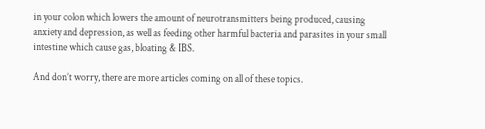in your colon which lowers the amount of neurotransmitters being produced, causing anxiety and depression, as well as feeding other harmful bacteria and parasites in your small intestine which cause gas, bloating & IBS.

And don’t worry, there are more articles coming on all of these topics.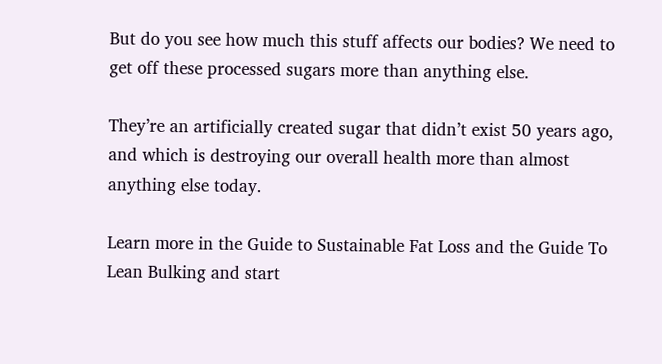But do you see how much this stuff affects our bodies? We need to get off these processed sugars more than anything else.

They’re an artificially created sugar that didn’t exist 50 years ago, and which is destroying our overall health more than almost anything else today.

Learn more in the Guide to Sustainable Fat Loss and the Guide To Lean Bulking and start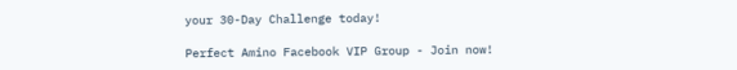your 30-Day Challenge today!

Perfect Amino Facebook VIP Group - Join now!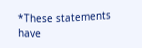*These statements have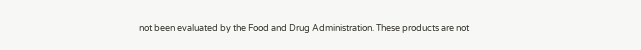not been evaluated by the Food and Drug Administration. These products are not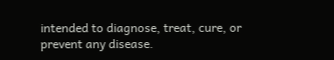intended to diagnose, treat, cure, or prevent any disease.